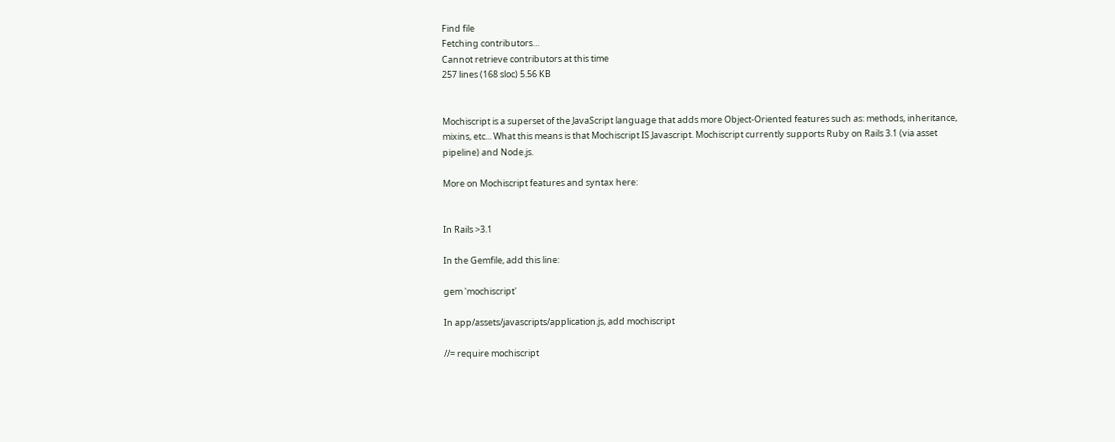Find file
Fetching contributors…
Cannot retrieve contributors at this time
257 lines (168 sloc) 5.56 KB


Mochiscript is a superset of the JavaScript language that adds more Object-Oriented features such as: methods, inheritance, mixins, etc... What this means is that Mochiscript IS Javascript. Mochiscript currently supports Ruby on Rails 3.1 (via asset pipeline) and Node.js.

More on Mochiscript features and syntax here:


In Rails >3.1

In the Gemfile, add this line:

gem 'mochiscript'

In app/assets/javascripts/application.js, add mochiscript

//= require mochiscript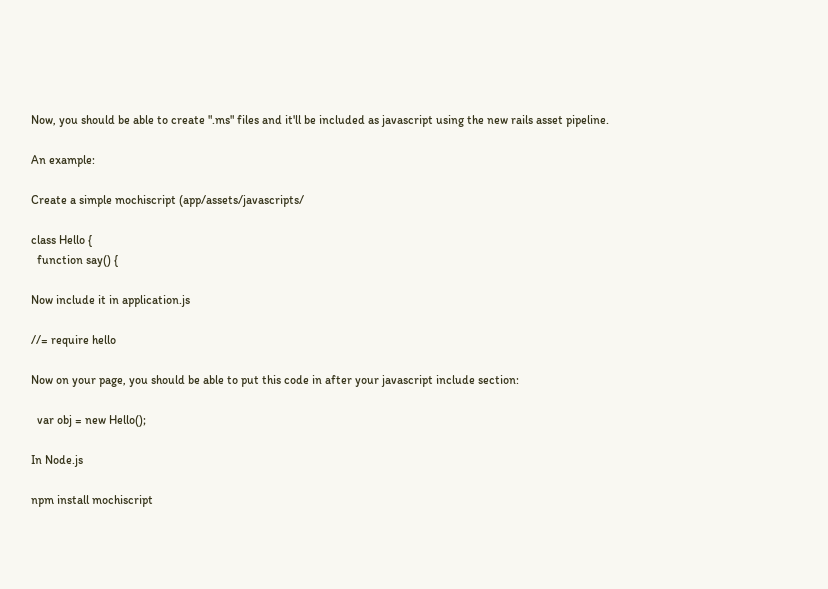Now, you should be able to create ".ms" files and it'll be included as javascript using the new rails asset pipeline.

An example:

Create a simple mochiscript (app/assets/javascripts/

class Hello {
  function say() {

Now include it in application.js

//= require hello

Now on your page, you should be able to put this code in after your javascript include section:

  var obj = new Hello();

In Node.js

npm install mochiscript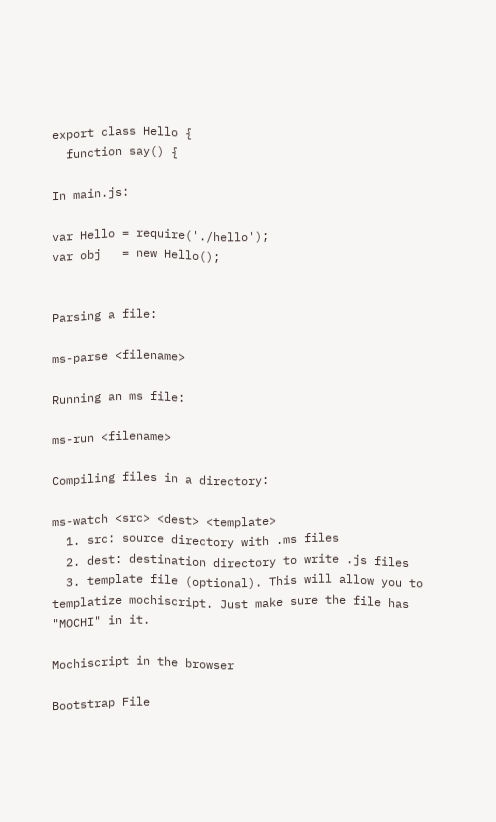export class Hello {
  function say() {

In main.js:

var Hello = require('./hello');
var obj   = new Hello();


Parsing a file:

ms-parse <filename>

Running an ms file:

ms-run <filename>

Compiling files in a directory:

ms-watch <src> <dest> <template>
  1. src: source directory with .ms files
  2. dest: destination directory to write .js files
  3. template file (optional). This will allow you to templatize mochiscript. Just make sure the file has "MOCHI" in it.

Mochiscript in the browser

Bootstrap File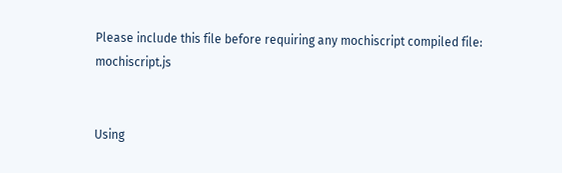Please include this file before requiring any mochiscript compiled file: mochiscript.js


Using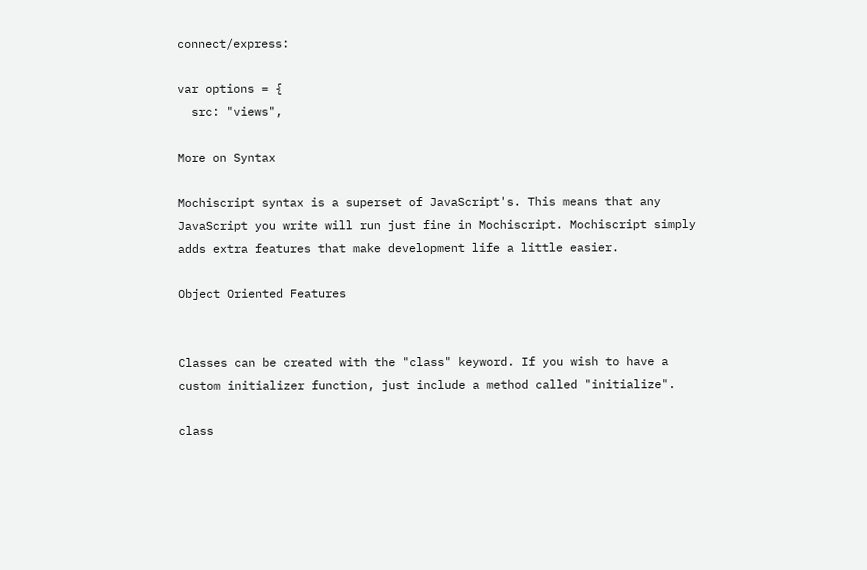connect/express:

var options = {
  src: "views",

More on Syntax

Mochiscript syntax is a superset of JavaScript's. This means that any JavaScript you write will run just fine in Mochiscript. Mochiscript simply adds extra features that make development life a little easier.

Object Oriented Features


Classes can be created with the "class" keyword. If you wish to have a custom initializer function, just include a method called "initialize".

class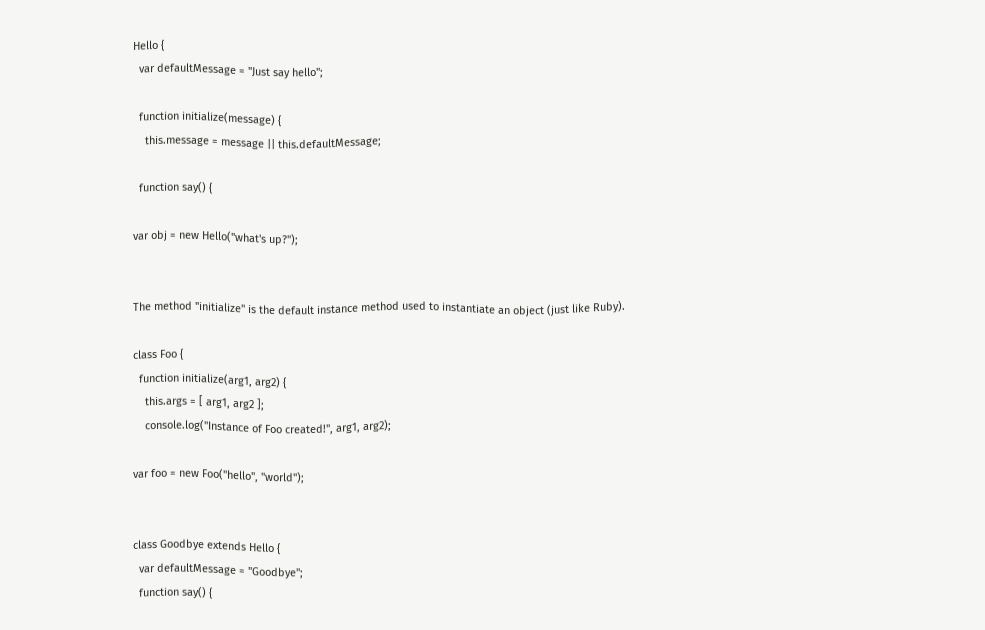Hello {
  var defaultMessage = "Just say hello";

  function initialize(message) {
    this.message = message || this.defaultMessage;

  function say() {

var obj = new Hello("what's up?");


The method "initialize" is the default instance method used to instantiate an object (just like Ruby).

class Foo {
  function initialize(arg1, arg2) {
    this.args = [ arg1, arg2 ];
    console.log("Instance of Foo created!", arg1, arg2);

var foo = new Foo("hello", "world");


class Goodbye extends Hello {
  var defaultMessage = "Goodbye";
  function say() {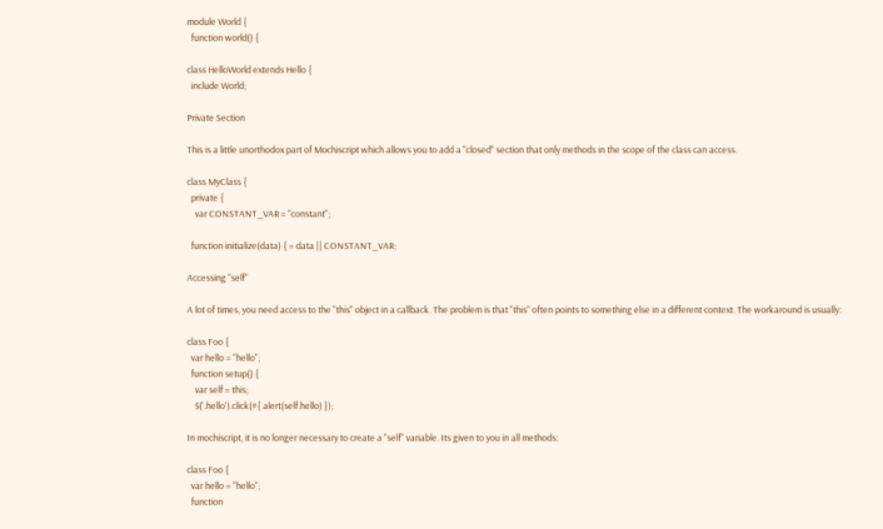module World {
  function world() {

class HelloWorld extends Hello {
  include World;

Private Section

This is a little unorthodox part of Mochiscript which allows you to add a "closed" section that only methods in the scope of the class can access.

class MyClass {
  private {
    var CONSTANT_VAR = "constant";

  function initialize(data) { = data || CONSTANT_VAR;

Accessing "self"

A lot of times, you need access to the "this" object in a callback. The problem is that "this" often points to something else in a different context. The workaround is usually:

class Foo {
  var hello = "hello";
  function setup() {
    var self = this;
    $('.hello').click(#{ alert(self.hello) });

In mochiscript, it is no longer necessary to create a "self" variable. Its given to you in all methods:

class Foo {
  var hello = "hello";
  function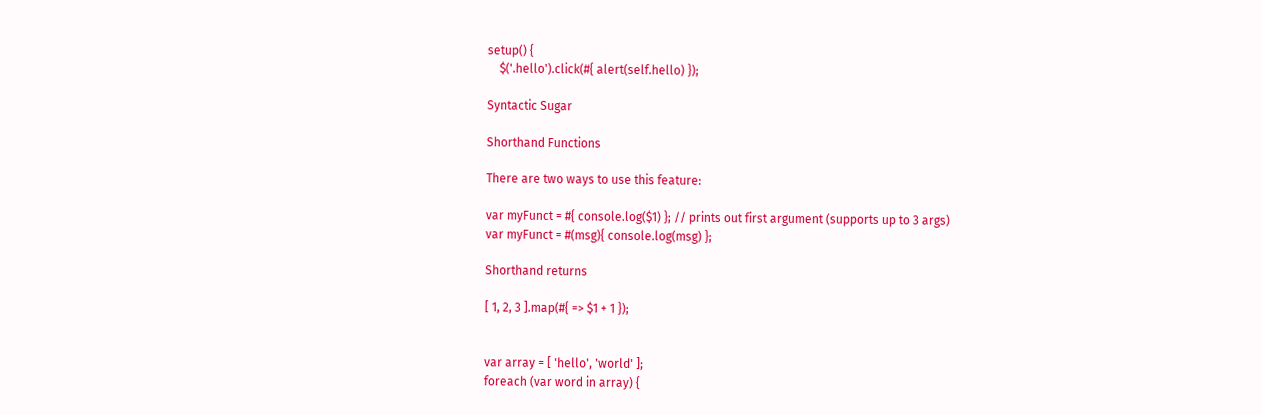setup() {
    $('.hello').click(#{ alert(self.hello) });

Syntactic Sugar

Shorthand Functions

There are two ways to use this feature:

var myFunct = #{ console.log($1) }; // prints out first argument (supports up to 3 args)
var myFunct = #(msg){ console.log(msg) };

Shorthand returns

[ 1, 2, 3 ].map(#{ => $1 + 1 });


var array = [ 'hello', 'world' ];
foreach (var word in array) {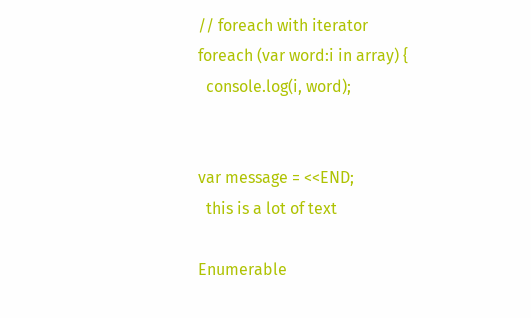// foreach with iterator
foreach (var word:i in array) {
  console.log(i, word);


var message = <<END;
  this is a lot of text

Enumerable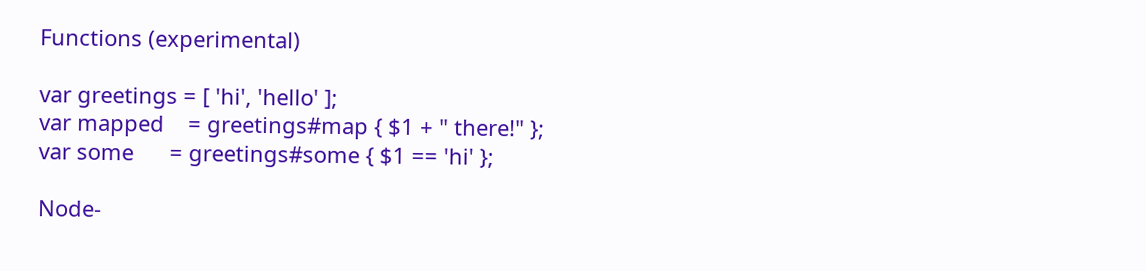Functions (experimental)

var greetings = [ 'hi', 'hello' ];
var mapped    = greetings#map { $1 + " there!" };
var some      = greetings#some { $1 == 'hi' };

Node-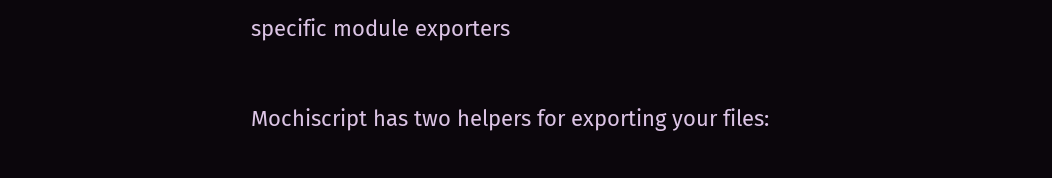specific module exporters

Mochiscript has two helpers for exporting your files: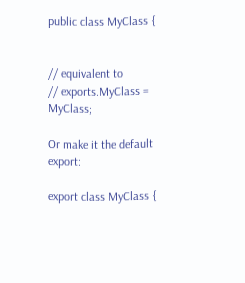public class MyClass {


// equivalent to
// exports.MyClass = MyClass;

Or make it the default export:

export class MyClass {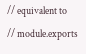// equivalent to
// module.exports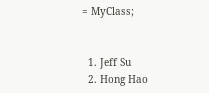= MyClass;


  1. Jeff Su
  2. Hong Hao